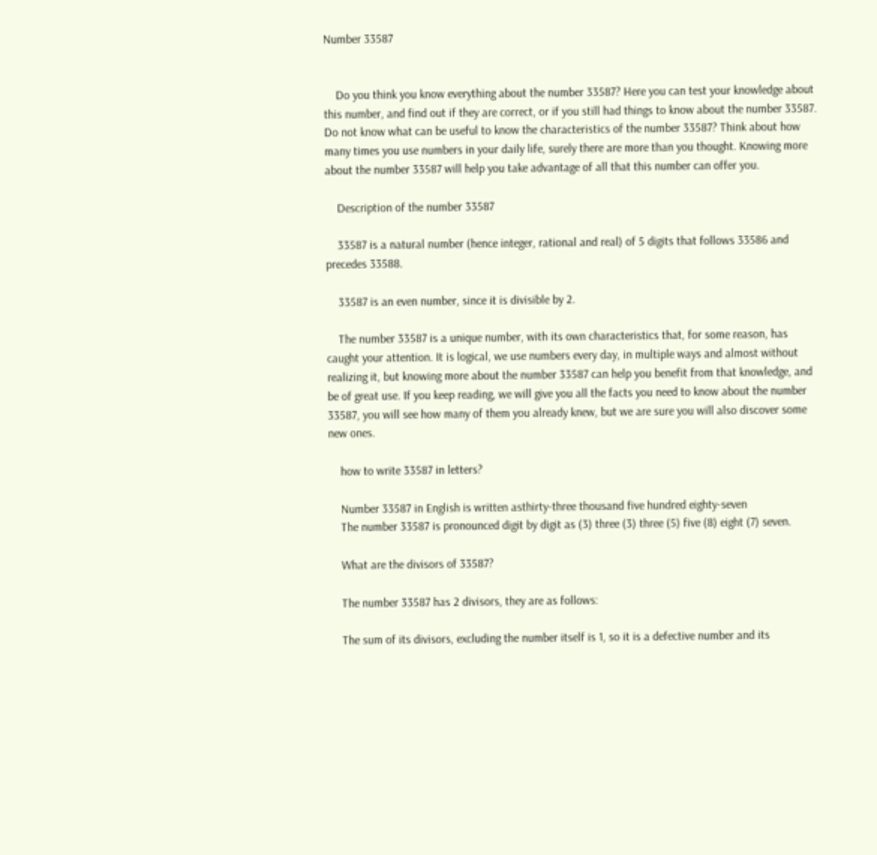Number 33587


    Do you think you know everything about the number 33587? Here you can test your knowledge about this number, and find out if they are correct, or if you still had things to know about the number 33587. Do not know what can be useful to know the characteristics of the number 33587? Think about how many times you use numbers in your daily life, surely there are more than you thought. Knowing more about the number 33587 will help you take advantage of all that this number can offer you.

    Description of the number 33587

    33587 is a natural number (hence integer, rational and real) of 5 digits that follows 33586 and precedes 33588.

    33587 is an even number, since it is divisible by 2.

    The number 33587 is a unique number, with its own characteristics that, for some reason, has caught your attention. It is logical, we use numbers every day, in multiple ways and almost without realizing it, but knowing more about the number 33587 can help you benefit from that knowledge, and be of great use. If you keep reading, we will give you all the facts you need to know about the number 33587, you will see how many of them you already knew, but we are sure you will also discover some new ones.

    how to write 33587 in letters?

    Number 33587 in English is written asthirty-three thousand five hundred eighty-seven
    The number 33587 is pronounced digit by digit as (3) three (3) three (5) five (8) eight (7) seven.

    What are the divisors of 33587?

    The number 33587 has 2 divisors, they are as follows:

    The sum of its divisors, excluding the number itself is 1, so it is a defective number and its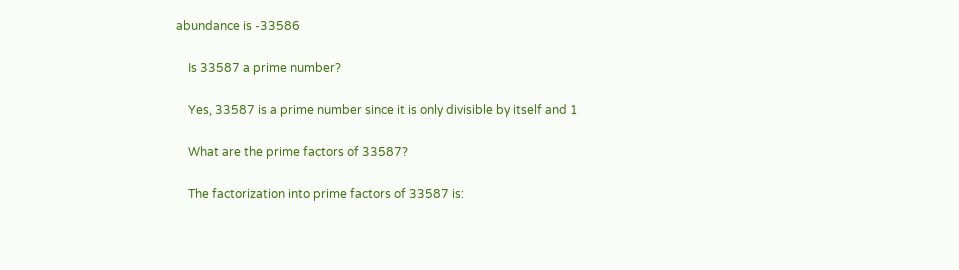abundance is -33586

    Is 33587 a prime number?

    Yes, 33587 is a prime number since it is only divisible by itself and 1

    What are the prime factors of 33587?

    The factorization into prime factors of 33587 is: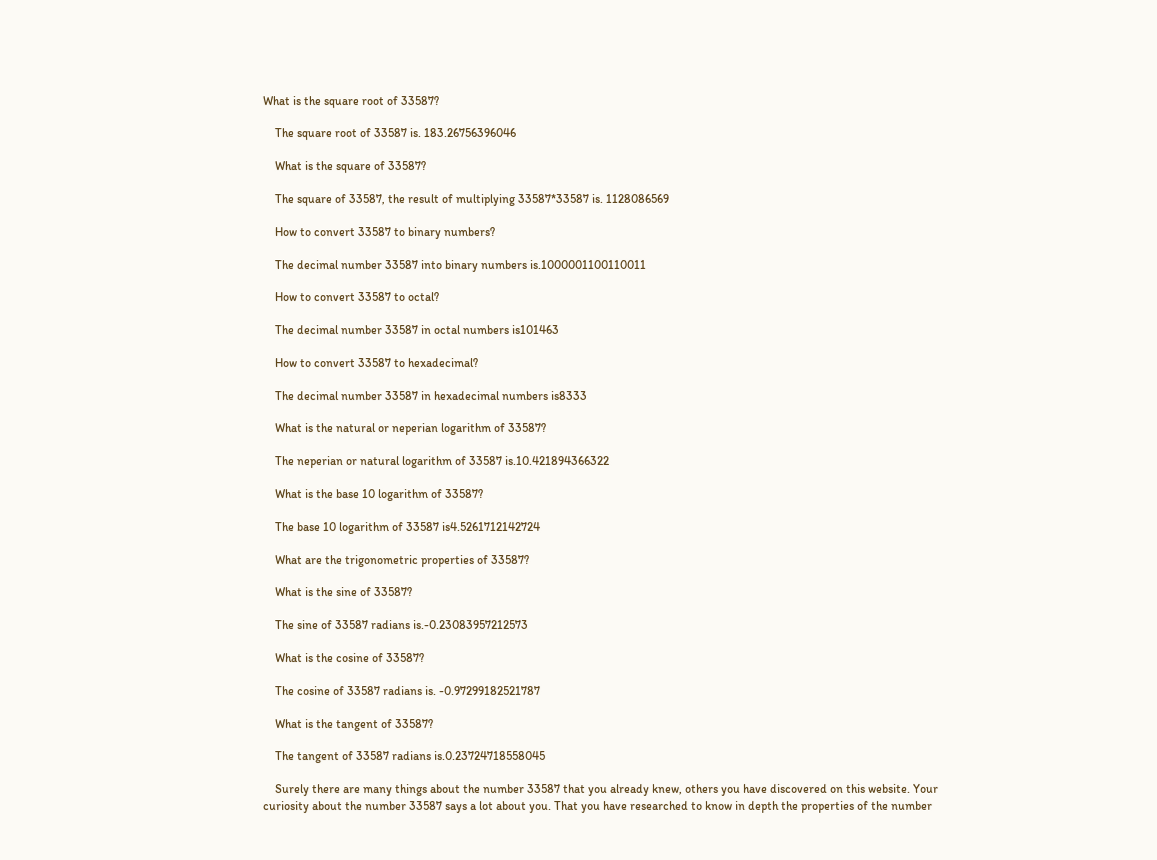What is the square root of 33587?

    The square root of 33587 is. 183.26756396046

    What is the square of 33587?

    The square of 33587, the result of multiplying 33587*33587 is. 1128086569

    How to convert 33587 to binary numbers?

    The decimal number 33587 into binary numbers is.1000001100110011

    How to convert 33587 to octal?

    The decimal number 33587 in octal numbers is101463

    How to convert 33587 to hexadecimal?

    The decimal number 33587 in hexadecimal numbers is8333

    What is the natural or neperian logarithm of 33587?

    The neperian or natural logarithm of 33587 is.10.421894366322

    What is the base 10 logarithm of 33587?

    The base 10 logarithm of 33587 is4.5261712142724

    What are the trigonometric properties of 33587?

    What is the sine of 33587?

    The sine of 33587 radians is.-0.23083957212573

    What is the cosine of 33587?

    The cosine of 33587 radians is. -0.97299182521787

    What is the tangent of 33587?

    The tangent of 33587 radians is.0.23724718558045

    Surely there are many things about the number 33587 that you already knew, others you have discovered on this website. Your curiosity about the number 33587 says a lot about you. That you have researched to know in depth the properties of the number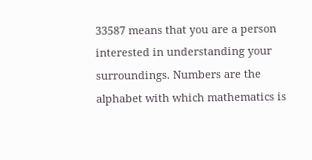33587 means that you are a person interested in understanding your surroundings. Numbers are the alphabet with which mathematics is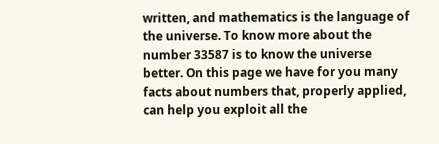written, and mathematics is the language of the universe. To know more about the number 33587 is to know the universe better. On this page we have for you many facts about numbers that, properly applied, can help you exploit all the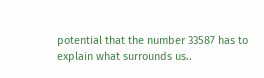potential that the number 33587 has to explain what surrounds us..